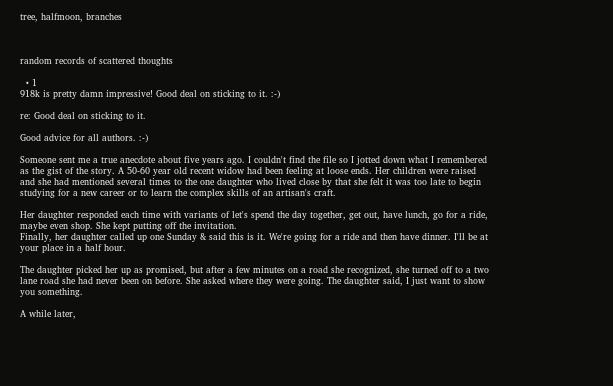tree, halfmoon, branches



random records of scattered thoughts

  • 1
918k is pretty damn impressive! Good deal on sticking to it. :-)

re: Good deal on sticking to it.

Good advice for all authors. :-)

Someone sent me a true anecdote about five years ago. I couldn't find the file so I jotted down what I remembered as the gist of the story. A 50-60 year old recent widow had been feeling at loose ends. Her children were raised and she had mentioned several times to the one daughter who lived close by that she felt it was too late to begin studying for a new career or to learn the complex skills of an artisan's craft.

Her daughter responded each time with variants of let's spend the day together, get out, have lunch, go for a ride, maybe even shop. She kept putting off the invitation.
Finally, her daughter called up one Sunday & said this is it. We're going for a ride and then have dinner. I'll be at your place in a half hour.

The daughter picked her up as promised, but after a few minutes on a road she recognized, she turned off to a two lane road she had never been on before. She asked where they were going. The daughter said, I just want to show you something.

A while later,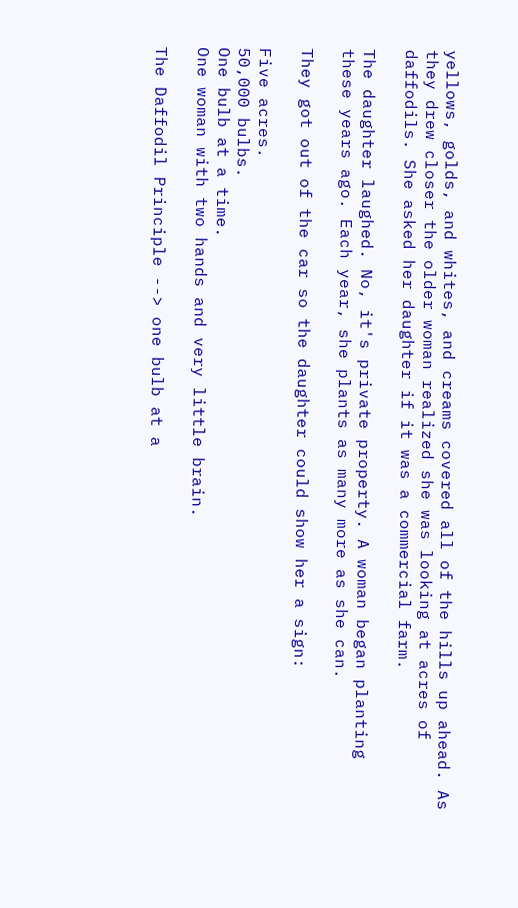yellows, golds, and whites, and creams covered all of the hills up ahead. As they drew closer the older woman realized she was looking at acres of daffodils. She asked her daughter if it was a commercial farm.

The daughter laughed. No, it's private property. A woman began planting these years ago. Each year, she plants as many more as she can.

They got out of the car so the daughter could show her a sign:

Five acres.
50,000 bulbs.
One bulb at a time.
One woman with two hands and very little brain.

The Daffodil Principle --> one bulb at a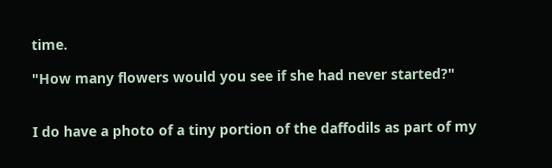time.

"How many flowers would you see if she had never started?"


I do have a photo of a tiny portion of the daffodils as part of my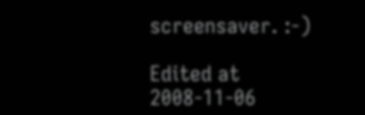screensaver. :-)

Edited at 2008-11-06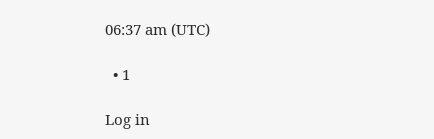06:37 am (UTC)

  • 1

Log in